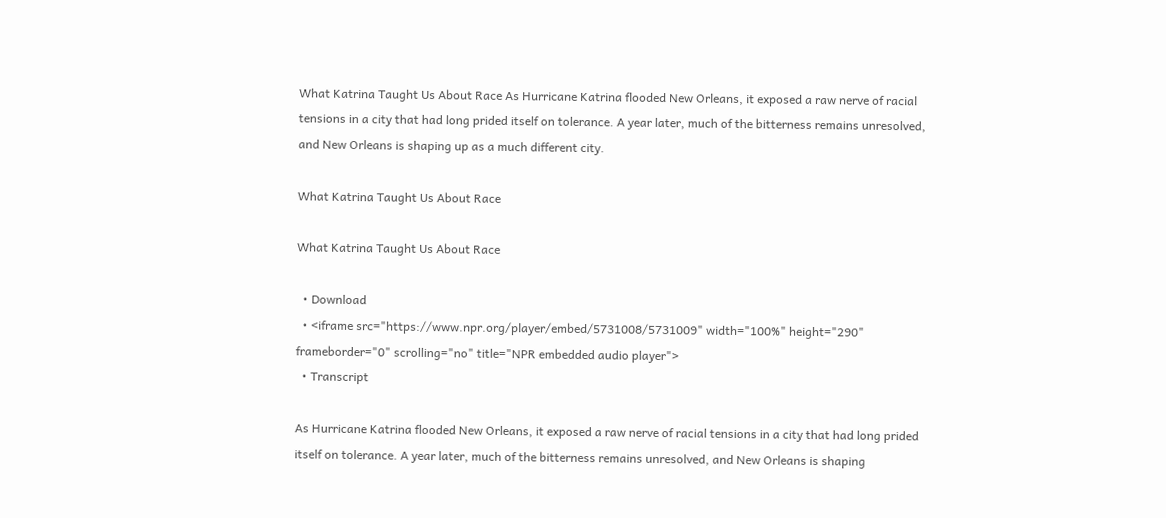What Katrina Taught Us About Race As Hurricane Katrina flooded New Orleans, it exposed a raw nerve of racial tensions in a city that had long prided itself on tolerance. A year later, much of the bitterness remains unresolved, and New Orleans is shaping up as a much different city.

What Katrina Taught Us About Race

What Katrina Taught Us About Race

  • Download
  • <iframe src="https://www.npr.org/player/embed/5731008/5731009" width="100%" height="290" frameborder="0" scrolling="no" title="NPR embedded audio player">
  • Transcript

As Hurricane Katrina flooded New Orleans, it exposed a raw nerve of racial tensions in a city that had long prided itself on tolerance. A year later, much of the bitterness remains unresolved, and New Orleans is shaping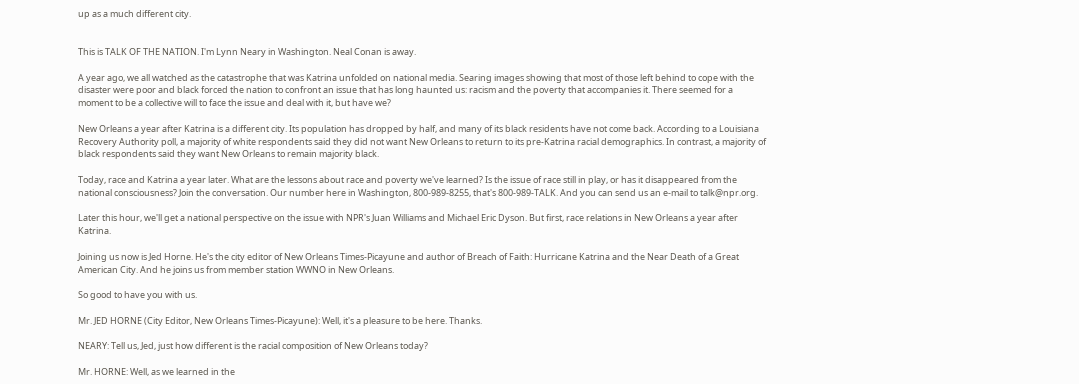up as a much different city.


This is TALK OF THE NATION. I'm Lynn Neary in Washington. Neal Conan is away.

A year ago, we all watched as the catastrophe that was Katrina unfolded on national media. Searing images showing that most of those left behind to cope with the disaster were poor and black forced the nation to confront an issue that has long haunted us: racism and the poverty that accompanies it. There seemed for a moment to be a collective will to face the issue and deal with it, but have we?

New Orleans a year after Katrina is a different city. Its population has dropped by half, and many of its black residents have not come back. According to a Louisiana Recovery Authority poll, a majority of white respondents said they did not want New Orleans to return to its pre-Katrina racial demographics. In contrast, a majority of black respondents said they want New Orleans to remain majority black.

Today, race and Katrina a year later. What are the lessons about race and poverty we've learned? Is the issue of race still in play, or has it disappeared from the national consciousness? Join the conversation. Our number here in Washington, 800-989-8255, that's 800-989-TALK. And you can send us an e-mail to talk@npr.org.

Later this hour, we'll get a national perspective on the issue with NPR's Juan Williams and Michael Eric Dyson. But first, race relations in New Orleans a year after Katrina.

Joining us now is Jed Horne. He's the city editor of New Orleans Times-Picayune and author of Breach of Faith: Hurricane Katrina and the Near Death of a Great American City. And he joins us from member station WWNO in New Orleans.

So good to have you with us.

Mr. JED HORNE (City Editor, New Orleans Times-Picayune): Well, it's a pleasure to be here. Thanks.

NEARY: Tell us, Jed, just how different is the racial composition of New Orleans today?

Mr. HORNE: Well, as we learned in the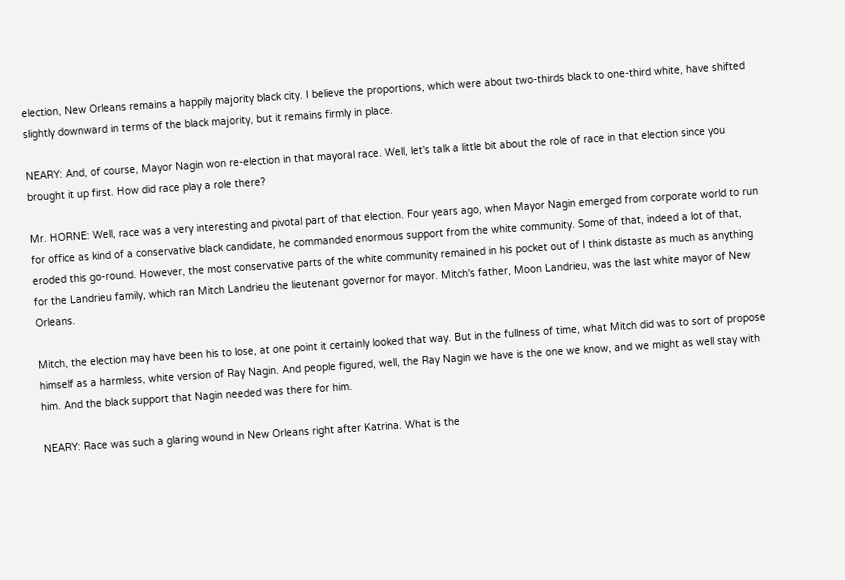election, New Orleans remains a happily majority black city. I believe the proportions, which were about two-thirds black to one-third white, have shifted slightly downward in terms of the black majority, but it remains firmly in place.

NEARY: And, of course, Mayor Nagin won re-election in that mayoral race. Well, let's talk a little bit about the role of race in that election since you brought it up first. How did race play a role there?

Mr. HORNE: Well, race was a very interesting and pivotal part of that election. Four years ago, when Mayor Nagin emerged from corporate world to run for office as kind of a conservative black candidate, he commanded enormous support from the white community. Some of that, indeed a lot of that, eroded this go-round. However, the most conservative parts of the white community remained in his pocket out of I think distaste as much as anything for the Landrieu family, which ran Mitch Landrieu the lieutenant governor for mayor. Mitch's father, Moon Landrieu, was the last white mayor of New Orleans.

Mitch, the election may have been his to lose, at one point it certainly looked that way. But in the fullness of time, what Mitch did was to sort of propose himself as a harmless, white version of Ray Nagin. And people figured, well, the Ray Nagin we have is the one we know, and we might as well stay with him. And the black support that Nagin needed was there for him.

NEARY: Race was such a glaring wound in New Orleans right after Katrina. What is the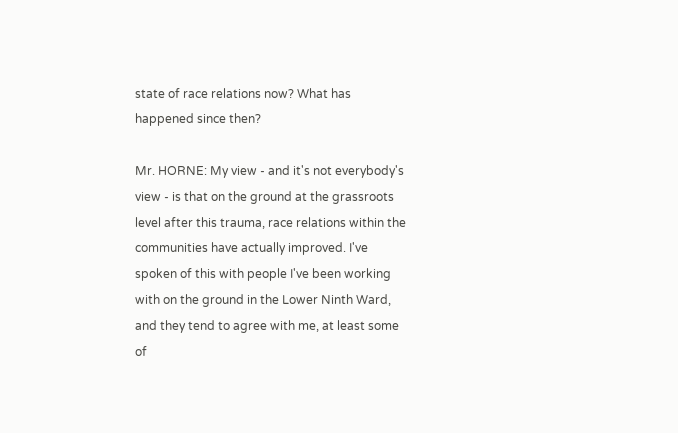state of race relations now? What has happened since then?

Mr. HORNE: My view - and it's not everybody's view - is that on the ground at the grassroots level after this trauma, race relations within the communities have actually improved. I've spoken of this with people I've been working with on the ground in the Lower Ninth Ward, and they tend to agree with me, at least some of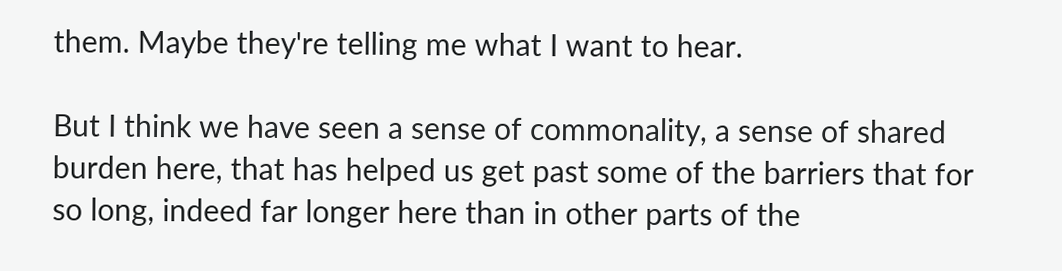them. Maybe they're telling me what I want to hear.

But I think we have seen a sense of commonality, a sense of shared burden here, that has helped us get past some of the barriers that for so long, indeed far longer here than in other parts of the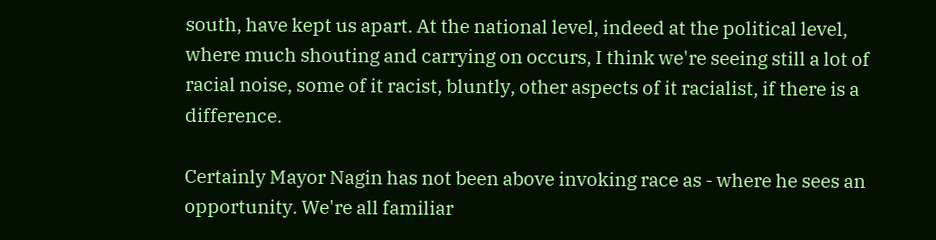south, have kept us apart. At the national level, indeed at the political level, where much shouting and carrying on occurs, I think we're seeing still a lot of racial noise, some of it racist, bluntly, other aspects of it racialist, if there is a difference.

Certainly Mayor Nagin has not been above invoking race as - where he sees an opportunity. We're all familiar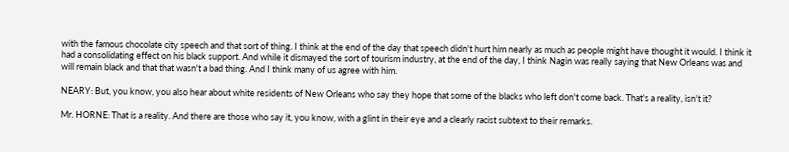with the famous chocolate city speech and that sort of thing. I think at the end of the day that speech didn't hurt him nearly as much as people might have thought it would. I think it had a consolidating effect on his black support. And while it dismayed the sort of tourism industry, at the end of the day, I think Nagin was really saying that New Orleans was and will remain black and that that wasn't a bad thing. And I think many of us agree with him.

NEARY: But, you know, you also hear about white residents of New Orleans who say they hope that some of the blacks who left don't come back. That's a reality, isn't it?

Mr. HORNE: That is a reality. And there are those who say it, you know, with a glint in their eye and a clearly racist subtext to their remarks.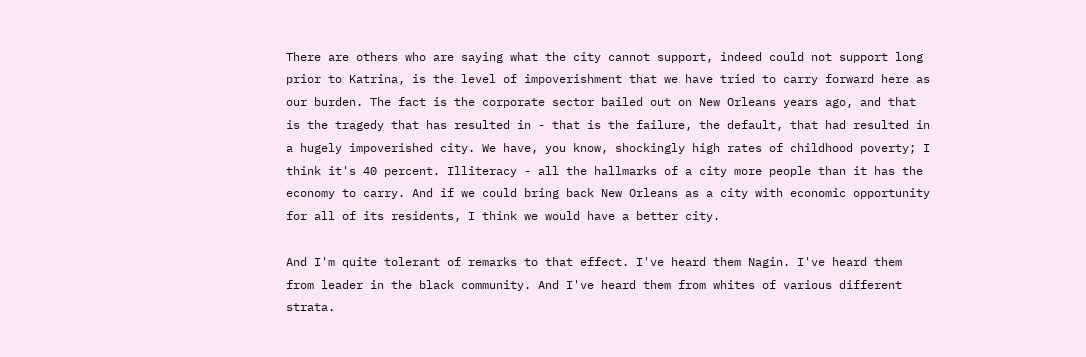There are others who are saying what the city cannot support, indeed could not support long prior to Katrina, is the level of impoverishment that we have tried to carry forward here as our burden. The fact is the corporate sector bailed out on New Orleans years ago, and that is the tragedy that has resulted in - that is the failure, the default, that had resulted in a hugely impoverished city. We have, you know, shockingly high rates of childhood poverty; I think it's 40 percent. Illiteracy - all the hallmarks of a city more people than it has the economy to carry. And if we could bring back New Orleans as a city with economic opportunity for all of its residents, I think we would have a better city.

And I'm quite tolerant of remarks to that effect. I've heard them Nagin. I've heard them from leader in the black community. And I've heard them from whites of various different strata.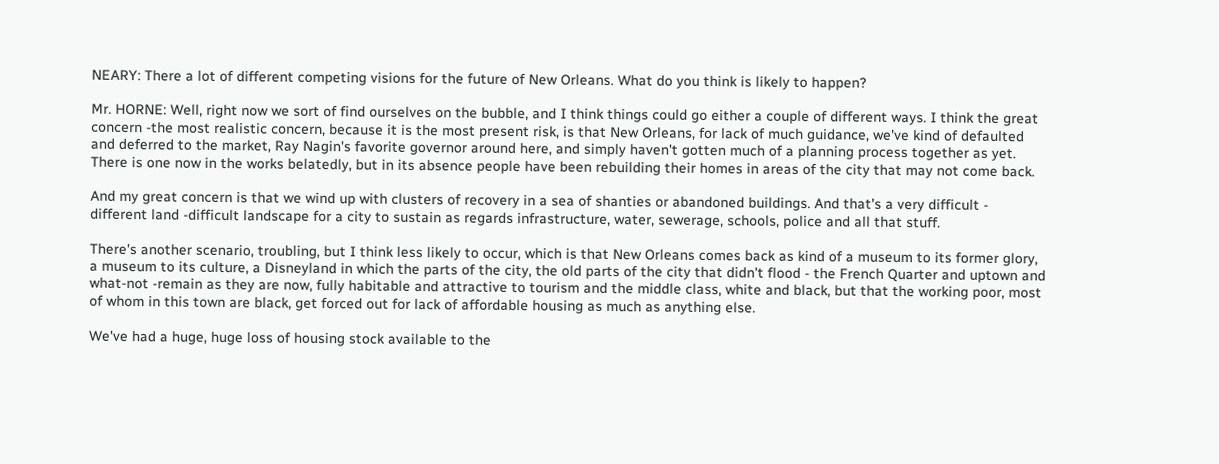NEARY: There a lot of different competing visions for the future of New Orleans. What do you think is likely to happen?

Mr. HORNE: Well, right now we sort of find ourselves on the bubble, and I think things could go either a couple of different ways. I think the great concern -the most realistic concern, because it is the most present risk, is that New Orleans, for lack of much guidance, we've kind of defaulted and deferred to the market, Ray Nagin's favorite governor around here, and simply haven't gotten much of a planning process together as yet. There is one now in the works belatedly, but in its absence people have been rebuilding their homes in areas of the city that may not come back.

And my great concern is that we wind up with clusters of recovery in a sea of shanties or abandoned buildings. And that's a very difficult - different land -difficult landscape for a city to sustain as regards infrastructure, water, sewerage, schools, police and all that stuff.

There's another scenario, troubling, but I think less likely to occur, which is that New Orleans comes back as kind of a museum to its former glory, a museum to its culture, a Disneyland in which the parts of the city, the old parts of the city that didn't flood - the French Quarter and uptown and what-not -remain as they are now, fully habitable and attractive to tourism and the middle class, white and black, but that the working poor, most of whom in this town are black, get forced out for lack of affordable housing as much as anything else.

We've had a huge, huge loss of housing stock available to the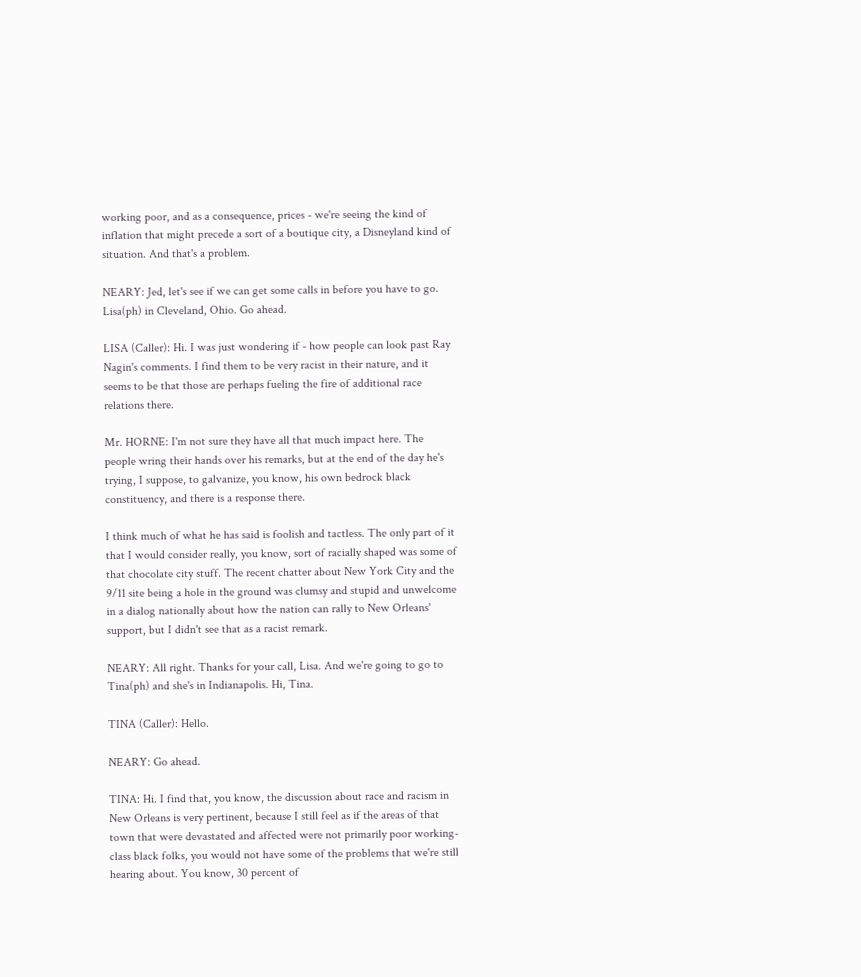working poor, and as a consequence, prices - we're seeing the kind of inflation that might precede a sort of a boutique city, a Disneyland kind of situation. And that's a problem.

NEARY: Jed, let's see if we can get some calls in before you have to go. Lisa(ph) in Cleveland, Ohio. Go ahead.

LISA (Caller): Hi. I was just wondering if - how people can look past Ray Nagin's comments. I find them to be very racist in their nature, and it seems to be that those are perhaps fueling the fire of additional race relations there.

Mr. HORNE: I'm not sure they have all that much impact here. The people wring their hands over his remarks, but at the end of the day he's trying, I suppose, to galvanize, you know, his own bedrock black constituency, and there is a response there.

I think much of what he has said is foolish and tactless. The only part of it that I would consider really, you know, sort of racially shaped was some of that chocolate city stuff. The recent chatter about New York City and the 9/11 site being a hole in the ground was clumsy and stupid and unwelcome in a dialog nationally about how the nation can rally to New Orleans' support, but I didn't see that as a racist remark.

NEARY: All right. Thanks for your call, Lisa. And we're going to go to Tina(ph) and she's in Indianapolis. Hi, Tina.

TINA (Caller): Hello.

NEARY: Go ahead.

TINA: Hi. I find that, you know, the discussion about race and racism in New Orleans is very pertinent, because I still feel as if the areas of that town that were devastated and affected were not primarily poor working-class black folks, you would not have some of the problems that we're still hearing about. You know, 30 percent of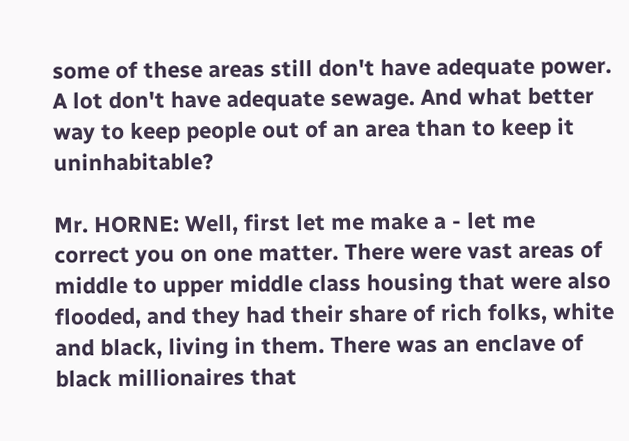some of these areas still don't have adequate power. A lot don't have adequate sewage. And what better way to keep people out of an area than to keep it uninhabitable?

Mr. HORNE: Well, first let me make a - let me correct you on one matter. There were vast areas of middle to upper middle class housing that were also flooded, and they had their share of rich folks, white and black, living in them. There was an enclave of black millionaires that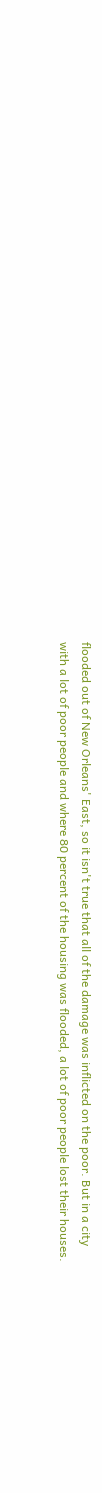flooded out of New Orleans' East, so it isn't true that all of the damage was inflicted on the poor. But in a city with a lot of poor people and where 80 percent of the housing was flooded, a lot of poor people lost their houses.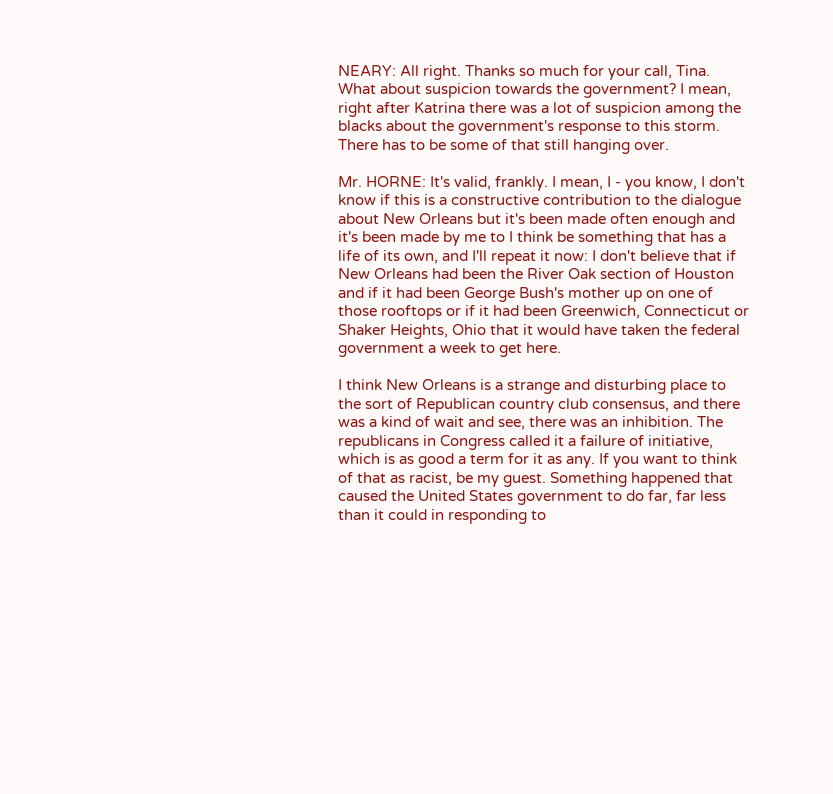NEARY: All right. Thanks so much for your call, Tina. What about suspicion towards the government? I mean, right after Katrina there was a lot of suspicion among the blacks about the government's response to this storm. There has to be some of that still hanging over.

Mr. HORNE: It's valid, frankly. I mean, I - you know, I don't know if this is a constructive contribution to the dialogue about New Orleans but it's been made often enough and it's been made by me to I think be something that has a life of its own, and I'll repeat it now: I don't believe that if New Orleans had been the River Oak section of Houston and if it had been George Bush's mother up on one of those rooftops or if it had been Greenwich, Connecticut or Shaker Heights, Ohio that it would have taken the federal government a week to get here.

I think New Orleans is a strange and disturbing place to the sort of Republican country club consensus, and there was a kind of wait and see, there was an inhibition. The republicans in Congress called it a failure of initiative, which is as good a term for it as any. If you want to think of that as racist, be my guest. Something happened that caused the United States government to do far, far less than it could in responding to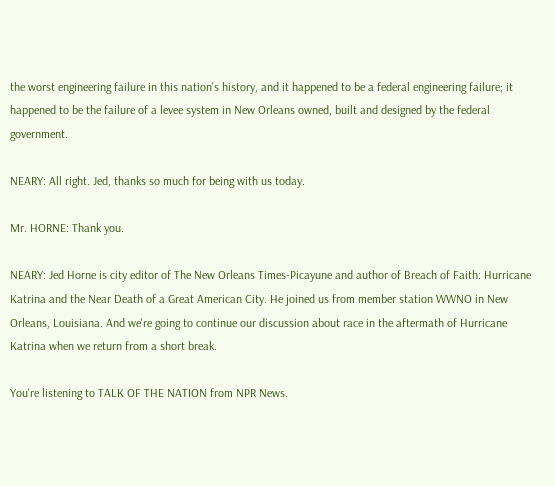the worst engineering failure in this nation's history, and it happened to be a federal engineering failure; it happened to be the failure of a levee system in New Orleans owned, built and designed by the federal government.

NEARY: All right. Jed, thanks so much for being with us today.

Mr. HORNE: Thank you.

NEARY: Jed Horne is city editor of The New Orleans Times-Picayune and author of Breach of Faith: Hurricane Katrina and the Near Death of a Great American City. He joined us from member station WWNO in New Orleans, Louisiana. And we're going to continue our discussion about race in the aftermath of Hurricane Katrina when we return from a short break.

You're listening to TALK OF THE NATION from NPR News.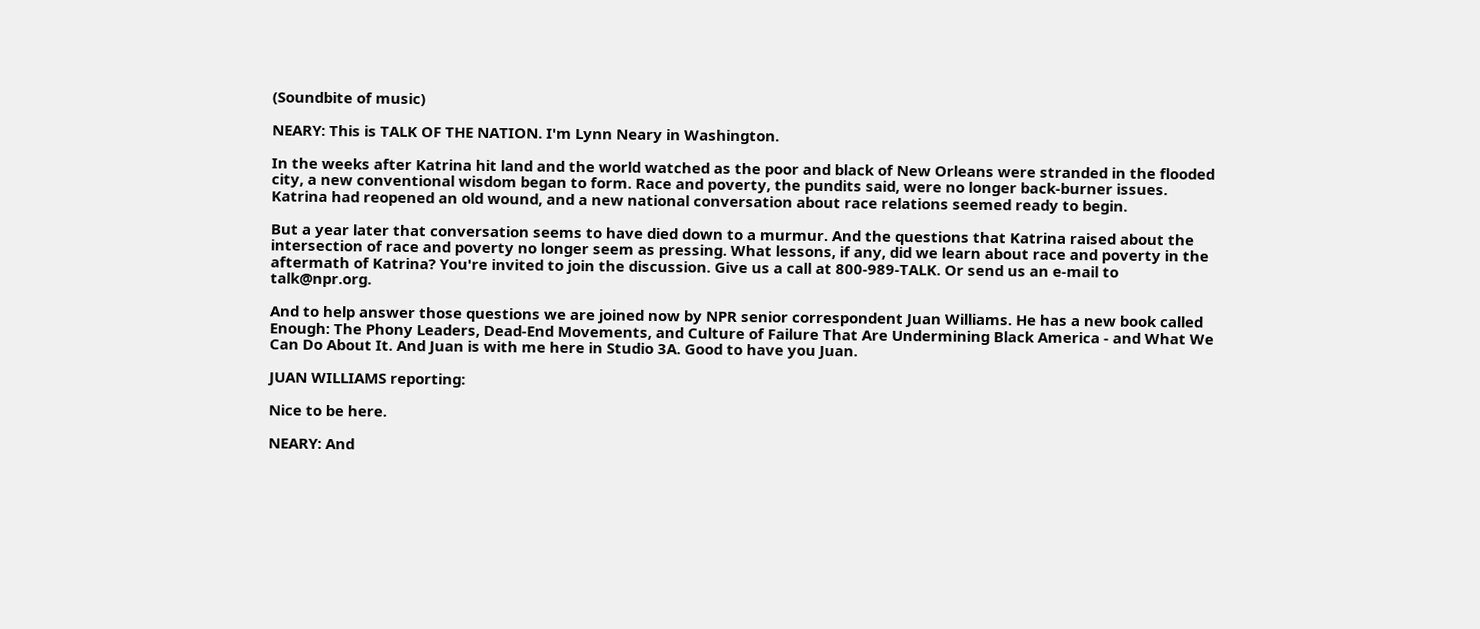(Soundbite of music)

NEARY: This is TALK OF THE NATION. I'm Lynn Neary in Washington.

In the weeks after Katrina hit land and the world watched as the poor and black of New Orleans were stranded in the flooded city, a new conventional wisdom began to form. Race and poverty, the pundits said, were no longer back-burner issues. Katrina had reopened an old wound, and a new national conversation about race relations seemed ready to begin.

But a year later that conversation seems to have died down to a murmur. And the questions that Katrina raised about the intersection of race and poverty no longer seem as pressing. What lessons, if any, did we learn about race and poverty in the aftermath of Katrina? You're invited to join the discussion. Give us a call at 800-989-TALK. Or send us an e-mail to talk@npr.org.

And to help answer those questions we are joined now by NPR senior correspondent Juan Williams. He has a new book called Enough: The Phony Leaders, Dead-End Movements, and Culture of Failure That Are Undermining Black America - and What We Can Do About It. And Juan is with me here in Studio 3A. Good to have you Juan.

JUAN WILLIAMS reporting:

Nice to be here.

NEARY: And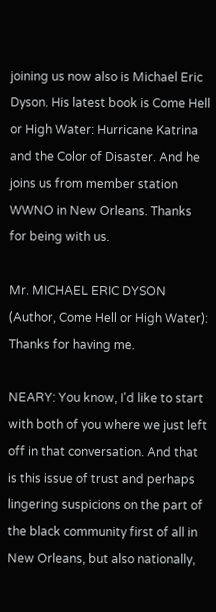joining us now also is Michael Eric Dyson. His latest book is Come Hell or High Water: Hurricane Katrina and the Color of Disaster. And he joins us from member station WWNO in New Orleans. Thanks for being with us.

Mr. MICHAEL ERIC DYSON (Author, Come Hell or High Water): Thanks for having me.

NEARY: You know, I'd like to start with both of you where we just left off in that conversation. And that is this issue of trust and perhaps lingering suspicions on the part of the black community first of all in New Orleans, but also nationally,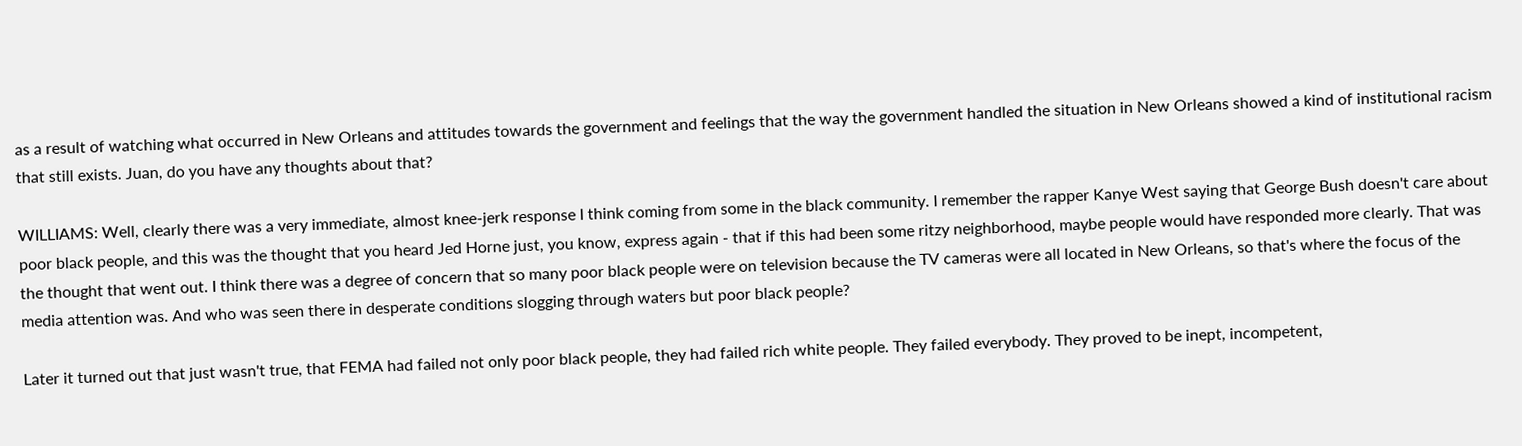as a result of watching what occurred in New Orleans and attitudes towards the government and feelings that the way the government handled the situation in New Orleans showed a kind of institutional racism that still exists. Juan, do you have any thoughts about that?

WILLIAMS: Well, clearly there was a very immediate, almost knee-jerk response I think coming from some in the black community. I remember the rapper Kanye West saying that George Bush doesn't care about poor black people, and this was the thought that you heard Jed Horne just, you know, express again - that if this had been some ritzy neighborhood, maybe people would have responded more clearly. That was the thought that went out. I think there was a degree of concern that so many poor black people were on television because the TV cameras were all located in New Orleans, so that's where the focus of the media attention was. And who was seen there in desperate conditions slogging through waters but poor black people?

Later it turned out that just wasn't true, that FEMA had failed not only poor black people, they had failed rich white people. They failed everybody. They proved to be inept, incompetent,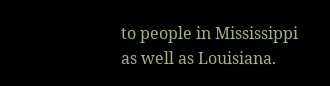to people in Mississippi as well as Louisiana.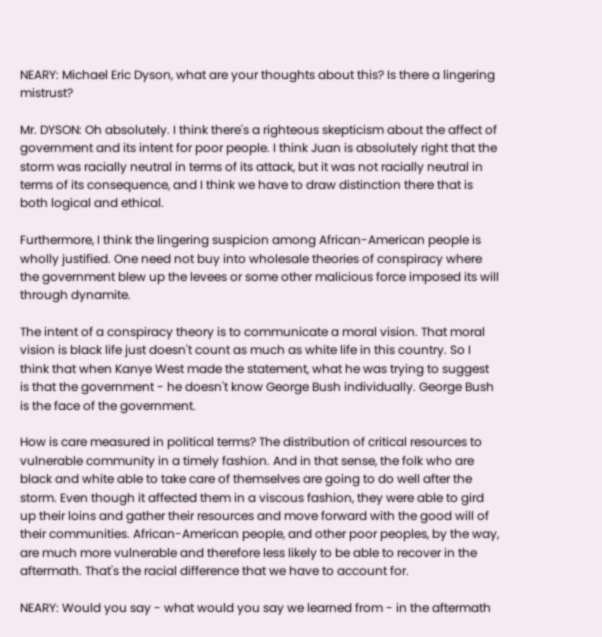NEARY: Michael Eric Dyson, what are your thoughts about this? Is there a lingering mistrust?

Mr. DYSON: Oh absolutely. I think there's a righteous skepticism about the affect of government and its intent for poor people. I think Juan is absolutely right that the storm was racially neutral in terms of its attack, but it was not racially neutral in terms of its consequence, and I think we have to draw distinction there that is both logical and ethical.

Furthermore, I think the lingering suspicion among African-American people is wholly justified. One need not buy into wholesale theories of conspiracy where the government blew up the levees or some other malicious force imposed its will through dynamite.

The intent of a conspiracy theory is to communicate a moral vision. That moral vision is black life just doesn't count as much as white life in this country. So I think that when Kanye West made the statement, what he was trying to suggest is that the government - he doesn't know George Bush individually. George Bush is the face of the government.

How is care measured in political terms? The distribution of critical resources to vulnerable community in a timely fashion. And in that sense, the folk who are black and white able to take care of themselves are going to do well after the storm. Even though it affected them in a viscous fashion, they were able to gird up their loins and gather their resources and move forward with the good will of their communities. African-American people, and other poor peoples, by the way, are much more vulnerable and therefore less likely to be able to recover in the aftermath. That's the racial difference that we have to account for.

NEARY: Would you say - what would you say we learned from - in the aftermath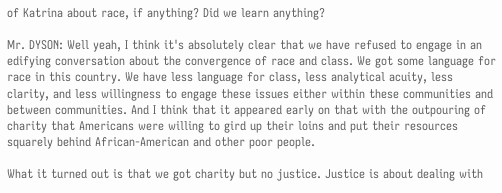of Katrina about race, if anything? Did we learn anything?

Mr. DYSON: Well yeah, I think it's absolutely clear that we have refused to engage in an edifying conversation about the convergence of race and class. We got some language for race in this country. We have less language for class, less analytical acuity, less clarity, and less willingness to engage these issues either within these communities and between communities. And I think that it appeared early on that with the outpouring of charity that Americans were willing to gird up their loins and put their resources squarely behind African-American and other poor people.

What it turned out is that we got charity but no justice. Justice is about dealing with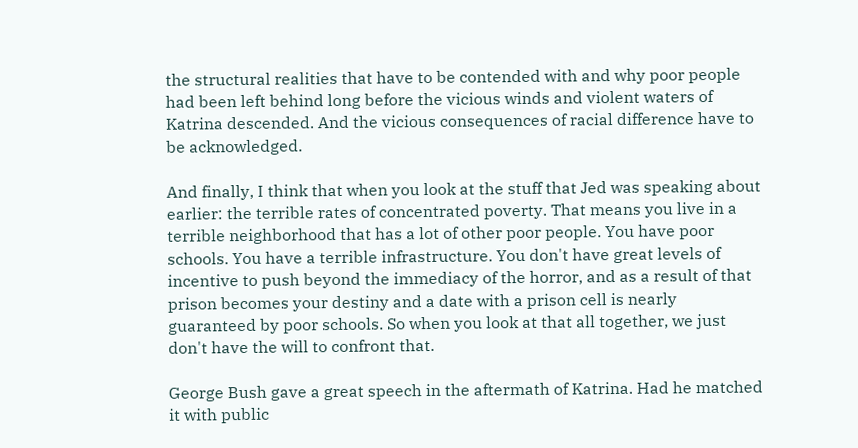the structural realities that have to be contended with and why poor people had been left behind long before the vicious winds and violent waters of Katrina descended. And the vicious consequences of racial difference have to be acknowledged.

And finally, I think that when you look at the stuff that Jed was speaking about earlier: the terrible rates of concentrated poverty. That means you live in a terrible neighborhood that has a lot of other poor people. You have poor schools. You have a terrible infrastructure. You don't have great levels of incentive to push beyond the immediacy of the horror, and as a result of that prison becomes your destiny and a date with a prison cell is nearly guaranteed by poor schools. So when you look at that all together, we just don't have the will to confront that.

George Bush gave a great speech in the aftermath of Katrina. Had he matched it with public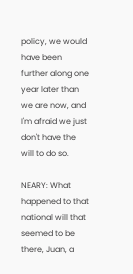policy, we would have been further along one year later than we are now, and I'm afraid we just don't have the will to do so.

NEARY: What happened to that national will that seemed to be there, Juan, a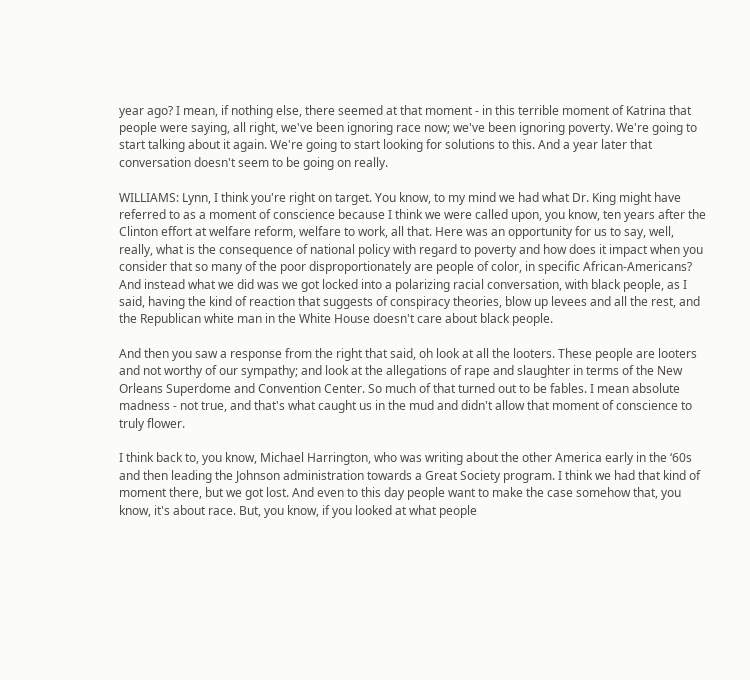year ago? I mean, if nothing else, there seemed at that moment - in this terrible moment of Katrina that people were saying, all right, we've been ignoring race now; we've been ignoring poverty. We're going to start talking about it again. We're going to start looking for solutions to this. And a year later that conversation doesn't seem to be going on really.

WILLIAMS: Lynn, I think you're right on target. You know, to my mind we had what Dr. King might have referred to as a moment of conscience because I think we were called upon, you know, ten years after the Clinton effort at welfare reform, welfare to work, all that. Here was an opportunity for us to say, well, really, what is the consequence of national policy with regard to poverty and how does it impact when you consider that so many of the poor disproportionately are people of color, in specific African-Americans? And instead what we did was we got locked into a polarizing racial conversation, with black people, as I said, having the kind of reaction that suggests of conspiracy theories, blow up levees and all the rest, and the Republican white man in the White House doesn't care about black people.

And then you saw a response from the right that said, oh look at all the looters. These people are looters and not worthy of our sympathy; and look at the allegations of rape and slaughter in terms of the New Orleans Superdome and Convention Center. So much of that turned out to be fables. I mean absolute madness - not true, and that's what caught us in the mud and didn't allow that moment of conscience to truly flower.

I think back to, you know, Michael Harrington, who was writing about the other America early in the ‘60s and then leading the Johnson administration towards a Great Society program. I think we had that kind of moment there, but we got lost. And even to this day people want to make the case somehow that, you know, it's about race. But, you know, if you looked at what people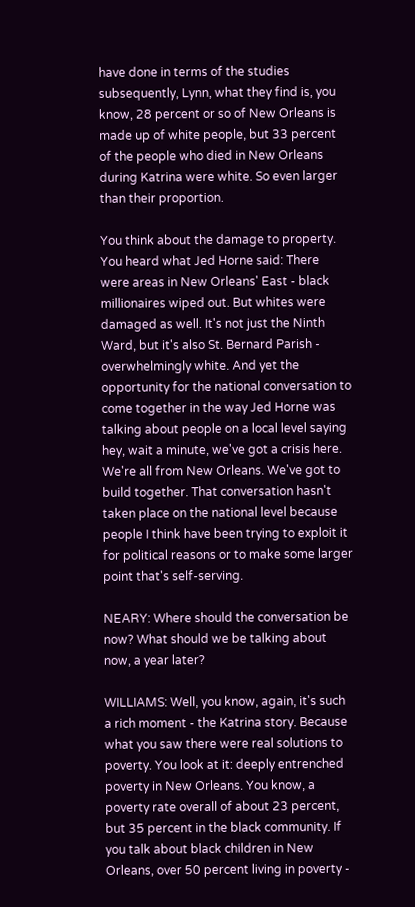have done in terms of the studies subsequently, Lynn, what they find is, you know, 28 percent or so of New Orleans is made up of white people, but 33 percent of the people who died in New Orleans during Katrina were white. So even larger than their proportion.

You think about the damage to property. You heard what Jed Horne said: There were areas in New Orleans' East - black millionaires wiped out. But whites were damaged as well. It's not just the Ninth Ward, but it's also St. Bernard Parish - overwhelmingly white. And yet the opportunity for the national conversation to come together in the way Jed Horne was talking about people on a local level saying hey, wait a minute, we've got a crisis here. We're all from New Orleans. We've got to build together. That conversation hasn't taken place on the national level because people I think have been trying to exploit it for political reasons or to make some larger point that's self-serving.

NEARY: Where should the conversation be now? What should we be talking about now, a year later?

WILLIAMS: Well, you know, again, it's such a rich moment - the Katrina story. Because what you saw there were real solutions to poverty. You look at it: deeply entrenched poverty in New Orleans. You know, a poverty rate overall of about 23 percent, but 35 percent in the black community. If you talk about black children in New Orleans, over 50 percent living in poverty -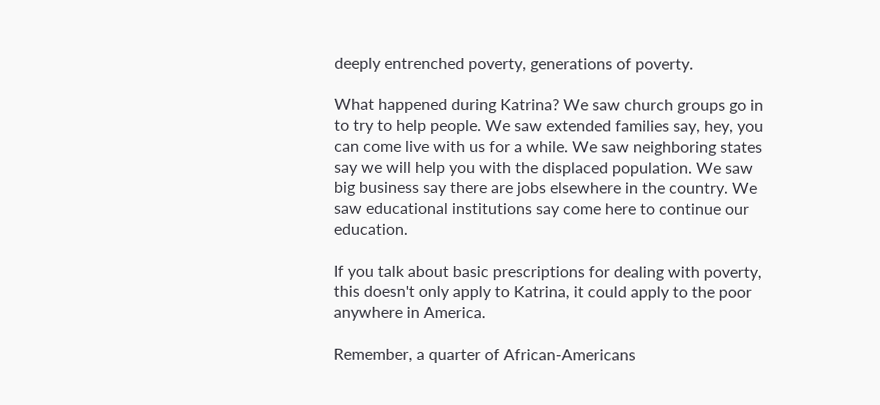deeply entrenched poverty, generations of poverty.

What happened during Katrina? We saw church groups go in to try to help people. We saw extended families say, hey, you can come live with us for a while. We saw neighboring states say we will help you with the displaced population. We saw big business say there are jobs elsewhere in the country. We saw educational institutions say come here to continue our education.

If you talk about basic prescriptions for dealing with poverty, this doesn't only apply to Katrina, it could apply to the poor anywhere in America.

Remember, a quarter of African-Americans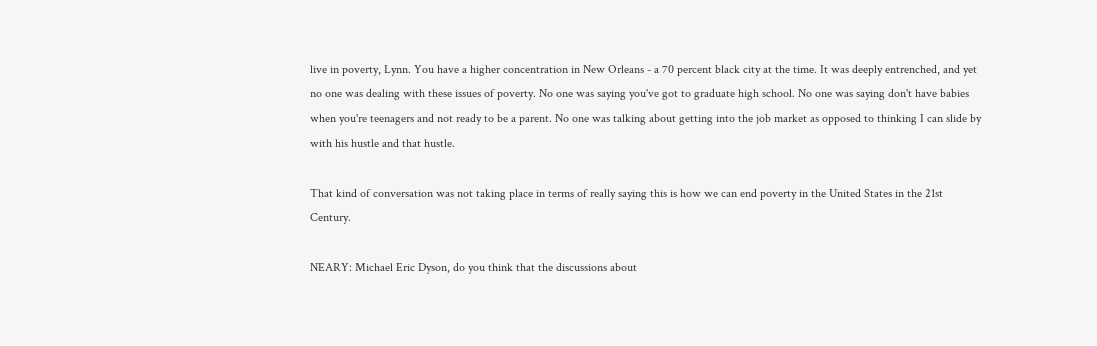live in poverty, Lynn. You have a higher concentration in New Orleans - a 70 percent black city at the time. It was deeply entrenched, and yet no one was dealing with these issues of poverty. No one was saying you've got to graduate high school. No one was saying don't have babies when you're teenagers and not ready to be a parent. No one was talking about getting into the job market as opposed to thinking I can slide by with his hustle and that hustle.

That kind of conversation was not taking place in terms of really saying this is how we can end poverty in the United States in the 21st Century.

NEARY: Michael Eric Dyson, do you think that the discussions about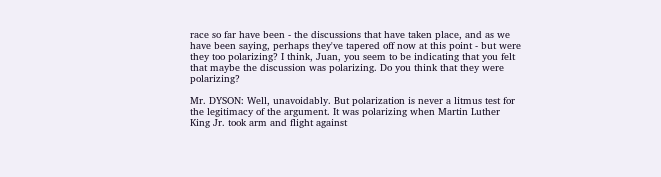race so far have been - the discussions that have taken place, and as we have been saying, perhaps they've tapered off now at this point - but were they too polarizing? I think, Juan, you seem to be indicating that you felt that maybe the discussion was polarizing. Do you think that they were polarizing?

Mr. DYSON: Well, unavoidably. But polarization is never a litmus test for the legitimacy of the argument. It was polarizing when Martin Luther King Jr. took arm and flight against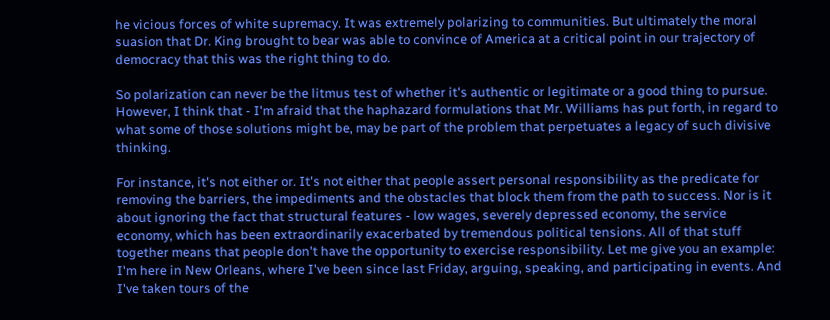he vicious forces of white supremacy. It was extremely polarizing to communities. But ultimately the moral suasion that Dr. King brought to bear was able to convince of America at a critical point in our trajectory of democracy that this was the right thing to do.

So polarization can never be the litmus test of whether it's authentic or legitimate or a good thing to pursue. However, I think that - I'm afraid that the haphazard formulations that Mr. Williams has put forth, in regard to what some of those solutions might be, may be part of the problem that perpetuates a legacy of such divisive thinking.

For instance, it's not either or. It's not either that people assert personal responsibility as the predicate for removing the barriers, the impediments and the obstacles that block them from the path to success. Nor is it about ignoring the fact that structural features - low wages, severely depressed economy, the service economy, which has been extraordinarily exacerbated by tremendous political tensions. All of that stuff together means that people don't have the opportunity to exercise responsibility. Let me give you an example: I'm here in New Orleans, where I've been since last Friday, arguing, speaking, and participating in events. And I've taken tours of the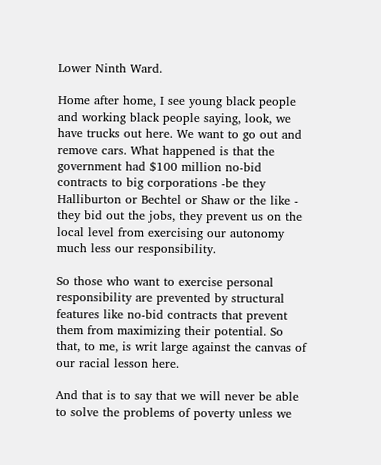Lower Ninth Ward.

Home after home, I see young black people and working black people saying, look, we have trucks out here. We want to go out and remove cars. What happened is that the government had $100 million no-bid contracts to big corporations -be they Halliburton or Bechtel or Shaw or the like - they bid out the jobs, they prevent us on the local level from exercising our autonomy much less our responsibility.

So those who want to exercise personal responsibility are prevented by structural features like no-bid contracts that prevent them from maximizing their potential. So that, to me, is writ large against the canvas of our racial lesson here.

And that is to say that we will never be able to solve the problems of poverty unless we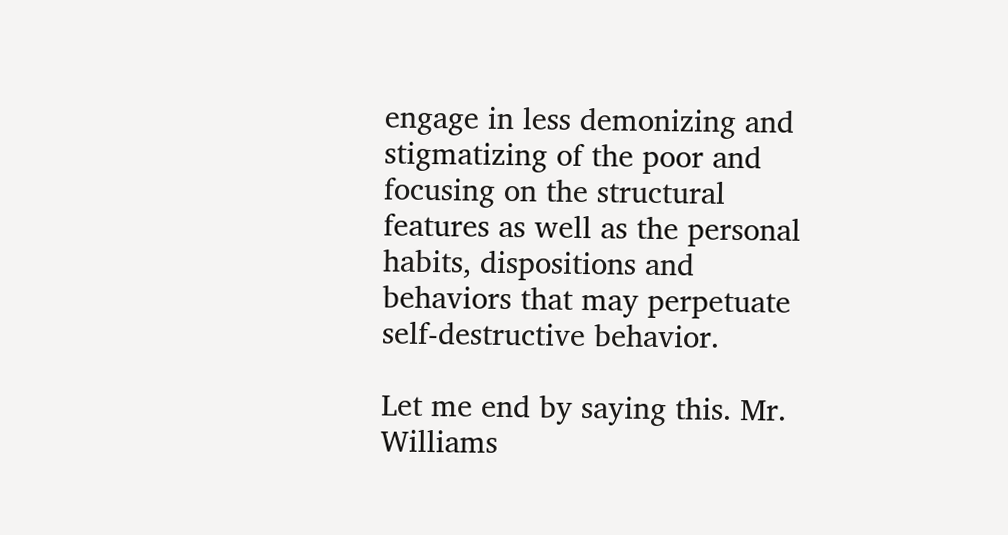engage in less demonizing and stigmatizing of the poor and focusing on the structural features as well as the personal habits, dispositions and behaviors that may perpetuate self-destructive behavior.

Let me end by saying this. Mr. Williams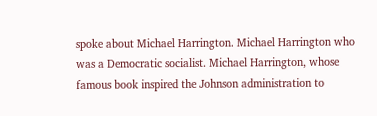spoke about Michael Harrington. Michael Harrington who was a Democratic socialist. Michael Harrington, whose famous book inspired the Johnson administration to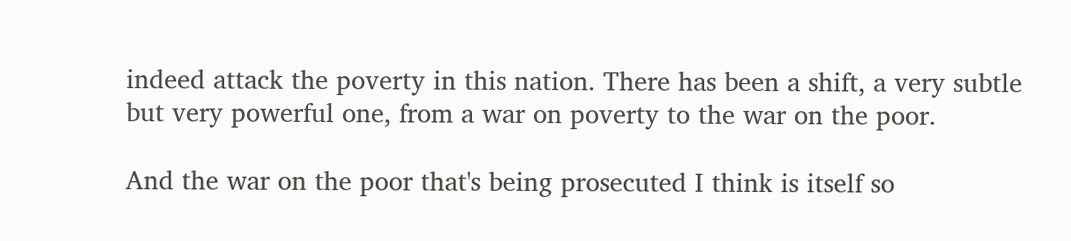indeed attack the poverty in this nation. There has been a shift, a very subtle but very powerful one, from a war on poverty to the war on the poor.

And the war on the poor that's being prosecuted I think is itself so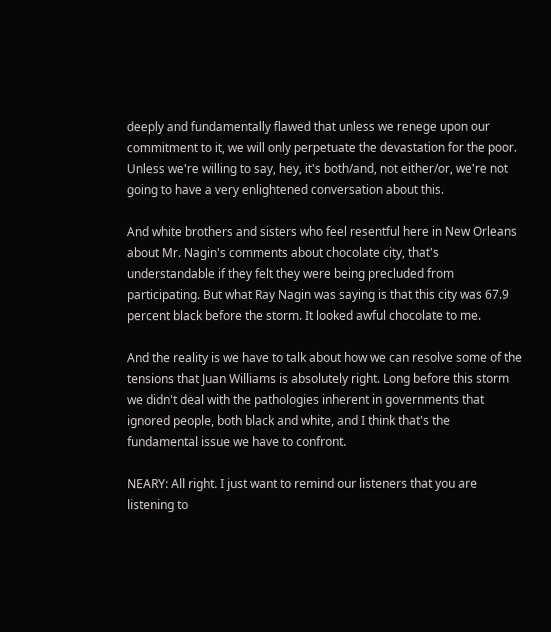deeply and fundamentally flawed that unless we renege upon our commitment to it, we will only perpetuate the devastation for the poor. Unless we're willing to say, hey, it's both/and, not either/or, we're not going to have a very enlightened conversation about this.

And white brothers and sisters who feel resentful here in New Orleans about Mr. Nagin's comments about chocolate city, that's understandable if they felt they were being precluded from participating. But what Ray Nagin was saying is that this city was 67.9 percent black before the storm. It looked awful chocolate to me.

And the reality is we have to talk about how we can resolve some of the tensions that Juan Williams is absolutely right. Long before this storm we didn't deal with the pathologies inherent in governments that ignored people, both black and white, and I think that's the fundamental issue we have to confront.

NEARY: All right. I just want to remind our listeners that you are listening to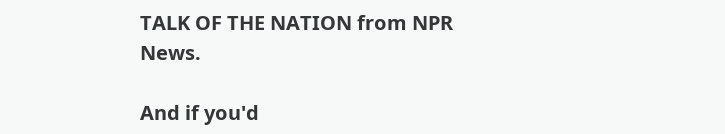TALK OF THE NATION from NPR News.

And if you'd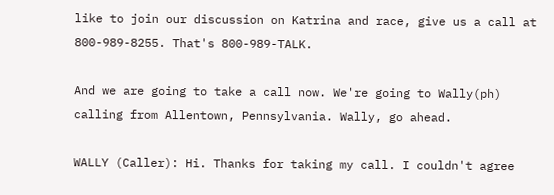like to join our discussion on Katrina and race, give us a call at 800-989-8255. That's 800-989-TALK.

And we are going to take a call now. We're going to Wally(ph) calling from Allentown, Pennsylvania. Wally, go ahead.

WALLY (Caller): Hi. Thanks for taking my call. I couldn't agree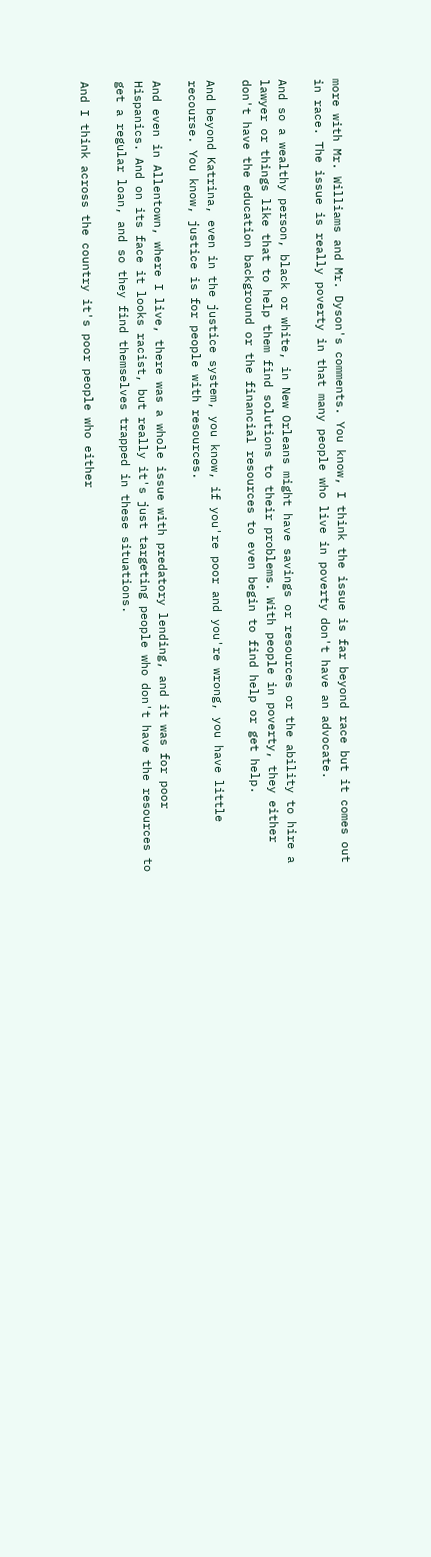more with Mr. Williams and Mr. Dyson's comments. You know, I think the issue is far beyond race but it comes out in race. The issue is really poverty in that many people who live in poverty don't have an advocate.

And so a wealthy person, black or white, in New Orleans might have savings or resources or the ability to hire a lawyer or things like that to help them find solutions to their problems. With people in poverty, they either don't have the education background or the financial resources to even begin to find help or get help.

And beyond Katrina, even in the justice system, you know, if you're poor and you're wrong, you have little recourse. You know, justice is for people with resources.

And even in Allentown, where I live, there was a whole issue with predatory lending, and it was for poor Hispanics. And on its face it looks racist, but really it's just targeting people who don't have the resources to get a regular loan, and so they find themselves trapped in these situations.

And I think across the country it's poor people who either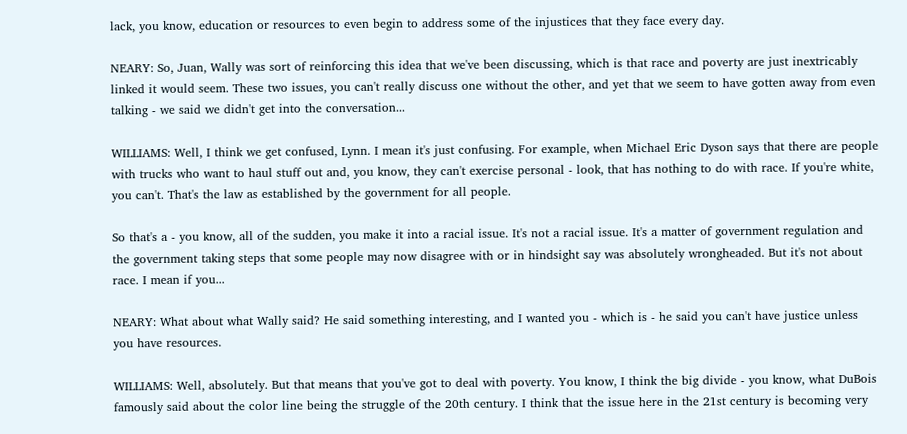lack, you know, education or resources to even begin to address some of the injustices that they face every day.

NEARY: So, Juan, Wally was sort of reinforcing this idea that we've been discussing, which is that race and poverty are just inextricably linked it would seem. These two issues, you can't really discuss one without the other, and yet that we seem to have gotten away from even talking - we said we didn't get into the conversation...

WILLIAMS: Well, I think we get confused, Lynn. I mean it's just confusing. For example, when Michael Eric Dyson says that there are people with trucks who want to haul stuff out and, you know, they can't exercise personal - look, that has nothing to do with race. If you're white, you can't. That's the law as established by the government for all people.

So that's a - you know, all of the sudden, you make it into a racial issue. It's not a racial issue. It's a matter of government regulation and the government taking steps that some people may now disagree with or in hindsight say was absolutely wrongheaded. But it's not about race. I mean if you...

NEARY: What about what Wally said? He said something interesting, and I wanted you - which is - he said you can't have justice unless you have resources.

WILLIAMS: Well, absolutely. But that means that you've got to deal with poverty. You know, I think the big divide - you know, what DuBois famously said about the color line being the struggle of the 20th century. I think that the issue here in the 21st century is becoming very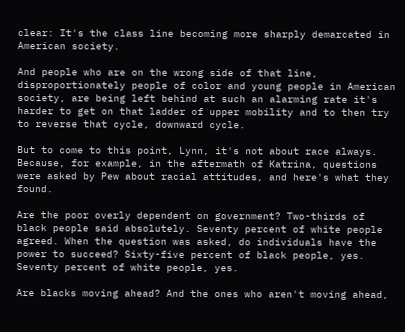clear: It's the class line becoming more sharply demarcated in American society.

And people who are on the wrong side of that line, disproportionately people of color and young people in American society, are being left behind at such an alarming rate it's harder to get on that ladder of upper mobility and to then try to reverse that cycle, downward cycle.

But to come to this point, Lynn, it's not about race always. Because, for example, in the aftermath of Katrina, questions were asked by Pew about racial attitudes, and here's what they found.

Are the poor overly dependent on government? Two-thirds of black people said absolutely. Seventy percent of white people agreed. When the question was asked, do individuals have the power to succeed? Sixty-five percent of black people, yes. Seventy percent of white people, yes.

Are blacks moving ahead? And the ones who aren't moving ahead,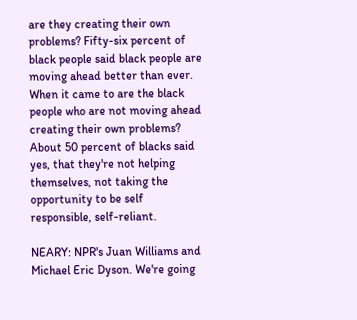are they creating their own problems? Fifty-six percent of black people said black people are moving ahead better than ever. When it came to are the black people who are not moving ahead creating their own problems? About 50 percent of blacks said yes, that they're not helping themselves, not taking the opportunity to be self responsible, self-reliant.

NEARY: NPR's Juan Williams and Michael Eric Dyson. We're going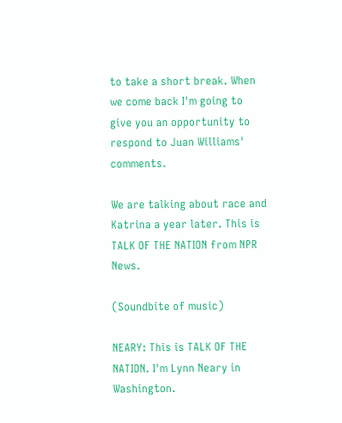to take a short break. When we come back I'm going to give you an opportunity to respond to Juan Williams' comments.

We are talking about race and Katrina a year later. This is TALK OF THE NATION from NPR News.

(Soundbite of music)

NEARY: This is TALK OF THE NATION. I'm Lynn Neary in Washington.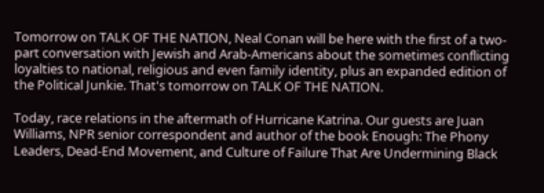Tomorrow on TALK OF THE NATION, Neal Conan will be here with the first of a two-part conversation with Jewish and Arab-Americans about the sometimes conflicting loyalties to national, religious and even family identity, plus an expanded edition of the Political Junkie. That's tomorrow on TALK OF THE NATION.

Today, race relations in the aftermath of Hurricane Katrina. Our guests are Juan Williams, NPR senior correspondent and author of the book Enough: The Phony Leaders, Dead-End Movement, and Culture of Failure That Are Undermining Black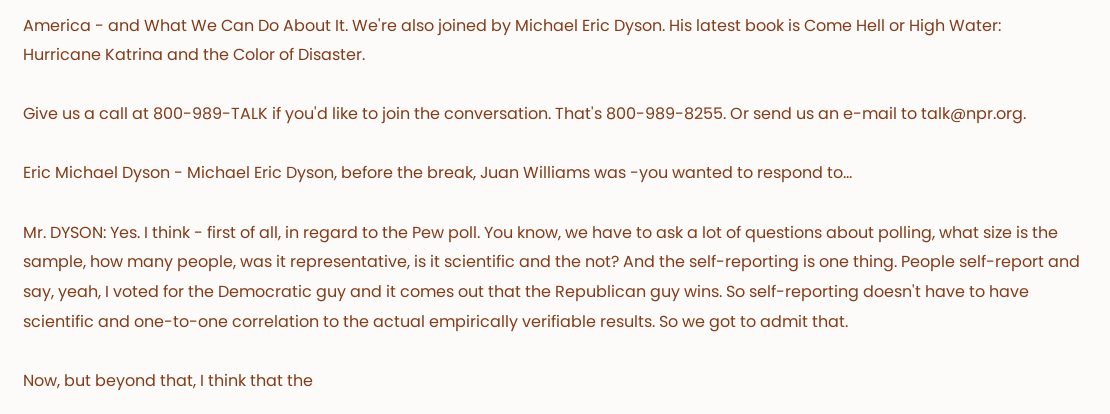America - and What We Can Do About It. We're also joined by Michael Eric Dyson. His latest book is Come Hell or High Water: Hurricane Katrina and the Color of Disaster.

Give us a call at 800-989-TALK if you'd like to join the conversation. That's 800-989-8255. Or send us an e-mail to talk@npr.org.

Eric Michael Dyson - Michael Eric Dyson, before the break, Juan Williams was -you wanted to respond to...

Mr. DYSON: Yes. I think - first of all, in regard to the Pew poll. You know, we have to ask a lot of questions about polling, what size is the sample, how many people, was it representative, is it scientific and the not? And the self-reporting is one thing. People self-report and say, yeah, I voted for the Democratic guy and it comes out that the Republican guy wins. So self-reporting doesn't have to have scientific and one-to-one correlation to the actual empirically verifiable results. So we got to admit that.

Now, but beyond that, I think that the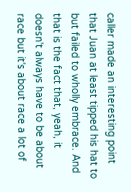caller made an interesting point that Juan at least tipped his hat to but failed to wholly embrace. And that is the fact that, yeah, it doesn't always have to be about race but it's about race a lot of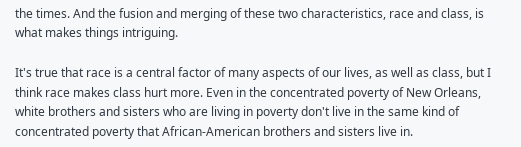the times. And the fusion and merging of these two characteristics, race and class, is what makes things intriguing.

It's true that race is a central factor of many aspects of our lives, as well as class, but I think race makes class hurt more. Even in the concentrated poverty of New Orleans, white brothers and sisters who are living in poverty don't live in the same kind of concentrated poverty that African-American brothers and sisters live in.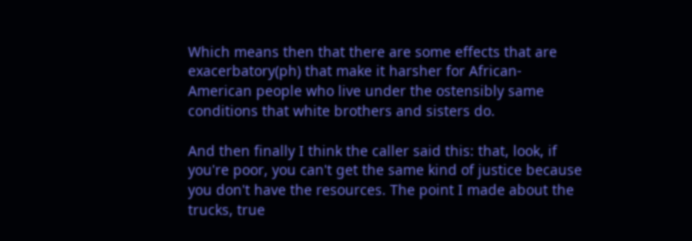Which means then that there are some effects that are exacerbatory(ph) that make it harsher for African-American people who live under the ostensibly same conditions that white brothers and sisters do.

And then finally I think the caller said this: that, look, if you're poor, you can't get the same kind of justice because you don't have the resources. The point I made about the trucks, true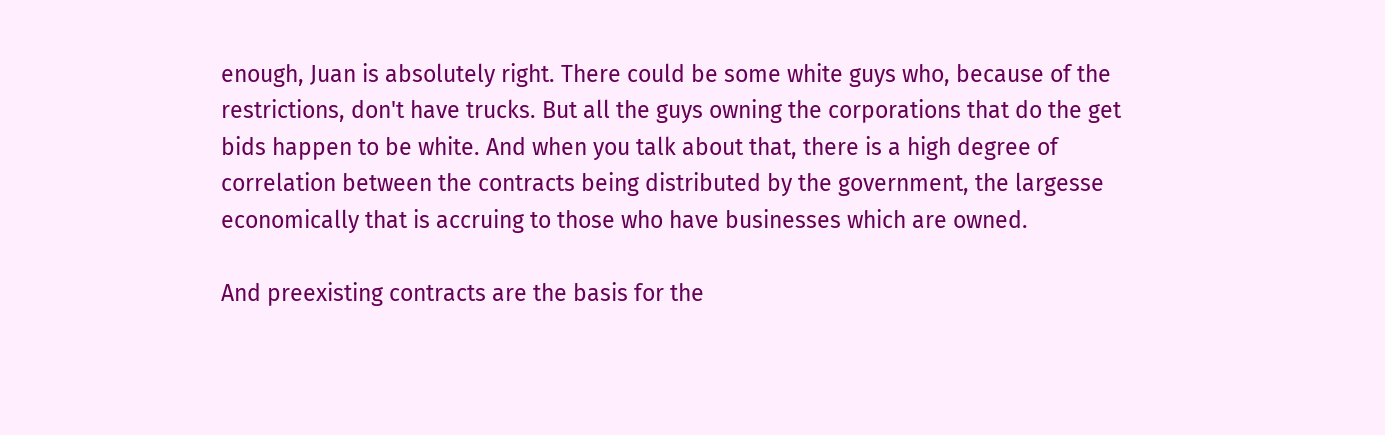enough, Juan is absolutely right. There could be some white guys who, because of the restrictions, don't have trucks. But all the guys owning the corporations that do the get bids happen to be white. And when you talk about that, there is a high degree of correlation between the contracts being distributed by the government, the largesse economically that is accruing to those who have businesses which are owned.

And preexisting contracts are the basis for the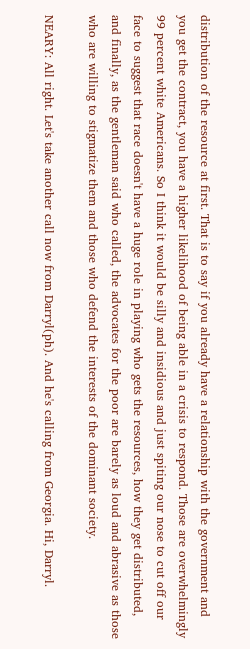distribution of the resource at first. That is to say if you already have a relationship with the government and you get the contract, you have a higher likelihood of being able in a crisis to respond. Those are overwhelmingly 99 percent white Americans. So I think it would be silly and insidious and just spiting our nose to cut off our face to suggest that race doesn't have a huge role in playing who gets the resources, how they get distributed, and finally, as the gentleman said who called, the advocates for the poor are barely as loud and abrasive as those who are willing to stigmatize them and those who defend the interests of the dominant society.

NEARY: All right. Let's take another call now from Darryl(ph). And he's calling from Georgia. Hi, Darryl.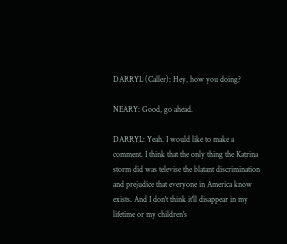DARRYL (Caller): Hey, how you doing?

NEARY: Good, go ahead.

DARRYL: Yeah. I would like to make a comment. I think that the only thing the Katrina storm did was televise the blatant discrimination and prejudice that everyone in America know exists. And I don't think it'll disappear in my lifetime or my children's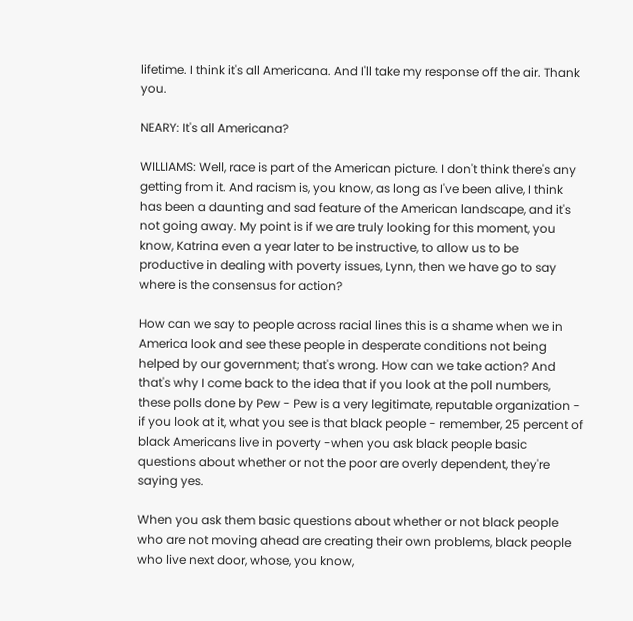lifetime. I think it's all Americana. And I'll take my response off the air. Thank you.

NEARY: It's all Americana?

WILLIAMS: Well, race is part of the American picture. I don't think there's any getting from it. And racism is, you know, as long as I've been alive, I think has been a daunting and sad feature of the American landscape, and it's not going away. My point is if we are truly looking for this moment, you know, Katrina even a year later to be instructive, to allow us to be productive in dealing with poverty issues, Lynn, then we have go to say where is the consensus for action?

How can we say to people across racial lines this is a shame when we in America look and see these people in desperate conditions not being helped by our government; that's wrong. How can we take action? And that's why I come back to the idea that if you look at the poll numbers, these polls done by Pew - Pew is a very legitimate, reputable organization - if you look at it, what you see is that black people - remember, 25 percent of black Americans live in poverty -when you ask black people basic questions about whether or not the poor are overly dependent, they're saying yes.

When you ask them basic questions about whether or not black people who are not moving ahead are creating their own problems, black people who live next door, whose, you know,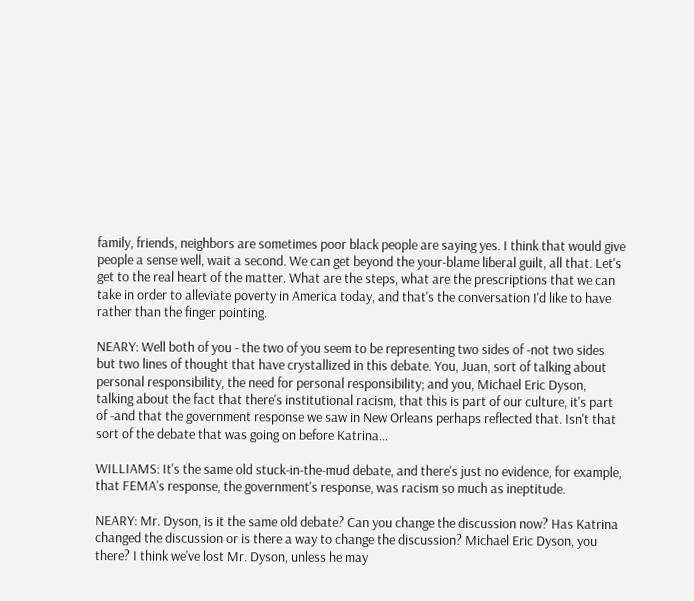family, friends, neighbors are sometimes poor black people are saying yes. I think that would give people a sense well, wait a second. We can get beyond the your-blame liberal guilt, all that. Let's get to the real heart of the matter. What are the steps, what are the prescriptions that we can take in order to alleviate poverty in America today, and that's the conversation I'd like to have rather than the finger pointing.

NEARY: Well both of you - the two of you seem to be representing two sides of -not two sides but two lines of thought that have crystallized in this debate. You, Juan, sort of talking about personal responsibility, the need for personal responsibility; and you, Michael Eric Dyson, talking about the fact that there's institutional racism, that this is part of our culture, it's part of -and that the government response we saw in New Orleans perhaps reflected that. Isn't that sort of the debate that was going on before Katrina...

WILLIAMS: It's the same old stuck-in-the-mud debate, and there's just no evidence, for example, that FEMA's response, the government's response, was racism so much as ineptitude.

NEARY: Mr. Dyson, is it the same old debate? Can you change the discussion now? Has Katrina changed the discussion or is there a way to change the discussion? Michael Eric Dyson, you there? I think we've lost Mr. Dyson, unless he may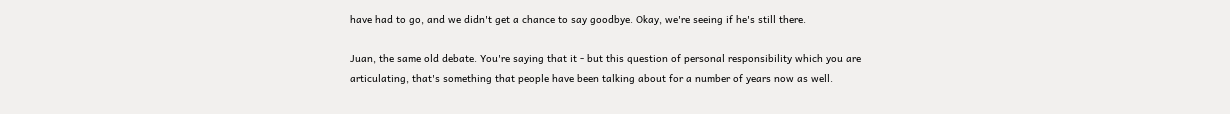have had to go, and we didn't get a chance to say goodbye. Okay, we're seeing if he's still there.

Juan, the same old debate. You're saying that it - but this question of personal responsibility which you are articulating, that's something that people have been talking about for a number of years now as well.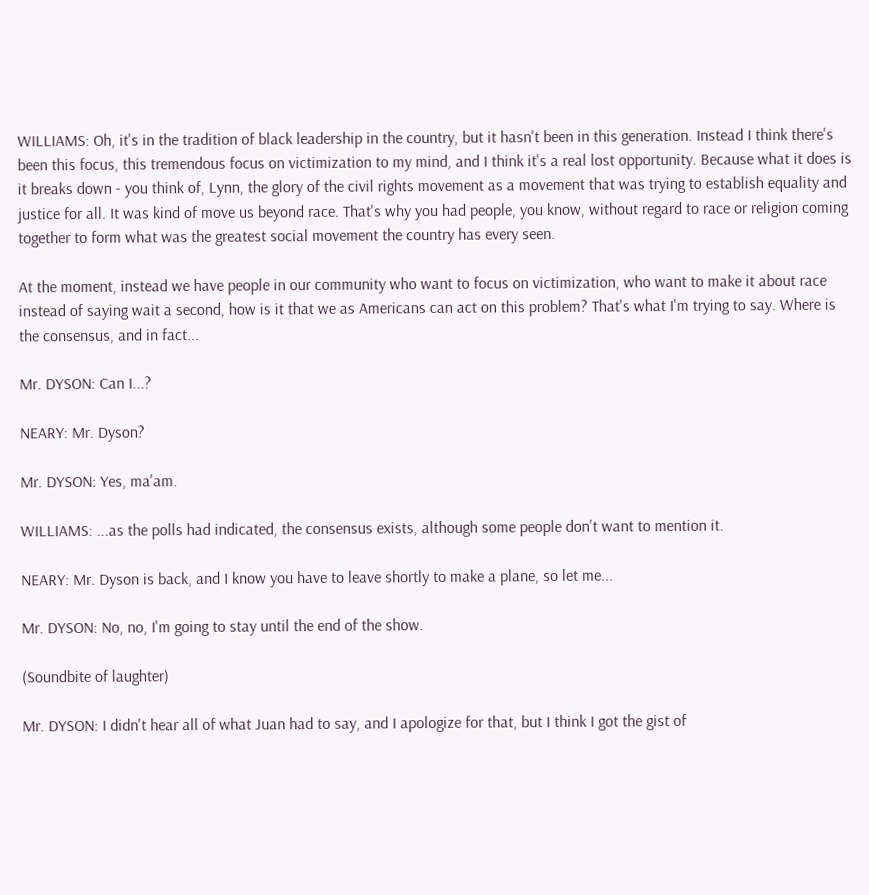WILLIAMS: Oh, it's in the tradition of black leadership in the country, but it hasn't been in this generation. Instead I think there's been this focus, this tremendous focus on victimization to my mind, and I think it's a real lost opportunity. Because what it does is it breaks down - you think of, Lynn, the glory of the civil rights movement as a movement that was trying to establish equality and justice for all. It was kind of move us beyond race. That's why you had people, you know, without regard to race or religion coming together to form what was the greatest social movement the country has every seen.

At the moment, instead we have people in our community who want to focus on victimization, who want to make it about race instead of saying wait a second, how is it that we as Americans can act on this problem? That's what I'm trying to say. Where is the consensus, and in fact...

Mr. DYSON: Can I...?

NEARY: Mr. Dyson?

Mr. DYSON: Yes, ma'am.

WILLIAMS: ...as the polls had indicated, the consensus exists, although some people don't want to mention it.

NEARY: Mr. Dyson is back, and I know you have to leave shortly to make a plane, so let me...

Mr. DYSON: No, no, I'm going to stay until the end of the show.

(Soundbite of laughter)

Mr. DYSON: I didn't hear all of what Juan had to say, and I apologize for that, but I think I got the gist of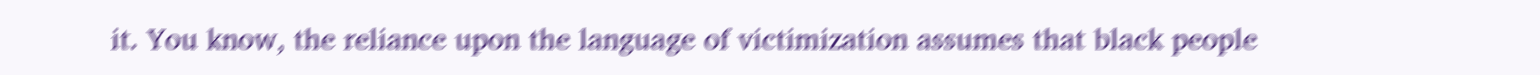it. You know, the reliance upon the language of victimization assumes that black people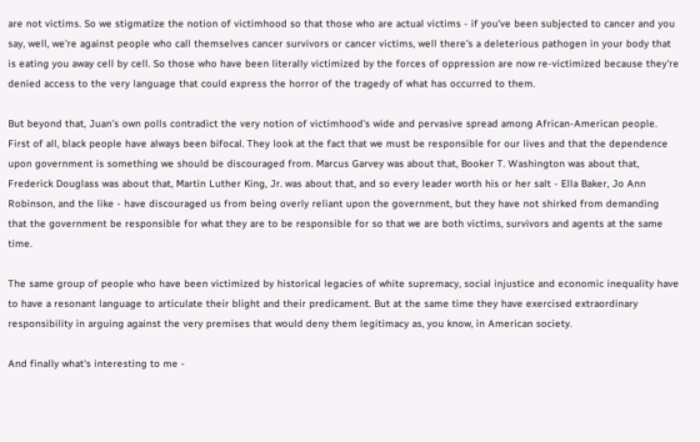are not victims. So we stigmatize the notion of victimhood so that those who are actual victims - if you've been subjected to cancer and you say, well, we're against people who call themselves cancer survivors or cancer victims, well there's a deleterious pathogen in your body that is eating you away cell by cell. So those who have been literally victimized by the forces of oppression are now re-victimized because they're denied access to the very language that could express the horror of the tragedy of what has occurred to them.

But beyond that, Juan's own polls contradict the very notion of victimhood's wide and pervasive spread among African-American people. First of all, black people have always been bifocal. They look at the fact that we must be responsible for our lives and that the dependence upon government is something we should be discouraged from. Marcus Garvey was about that, Booker T. Washington was about that, Frederick Douglass was about that, Martin Luther King, Jr. was about that, and so every leader worth his or her salt - Ella Baker, Jo Ann Robinson, and the like - have discouraged us from being overly reliant upon the government, but they have not shirked from demanding that the government be responsible for what they are to be responsible for so that we are both victims, survivors and agents at the same time.

The same group of people who have been victimized by historical legacies of white supremacy, social injustice and economic inequality have to have a resonant language to articulate their blight and their predicament. But at the same time they have exercised extraordinary responsibility in arguing against the very premises that would deny them legitimacy as, you know, in American society.

And finally what's interesting to me -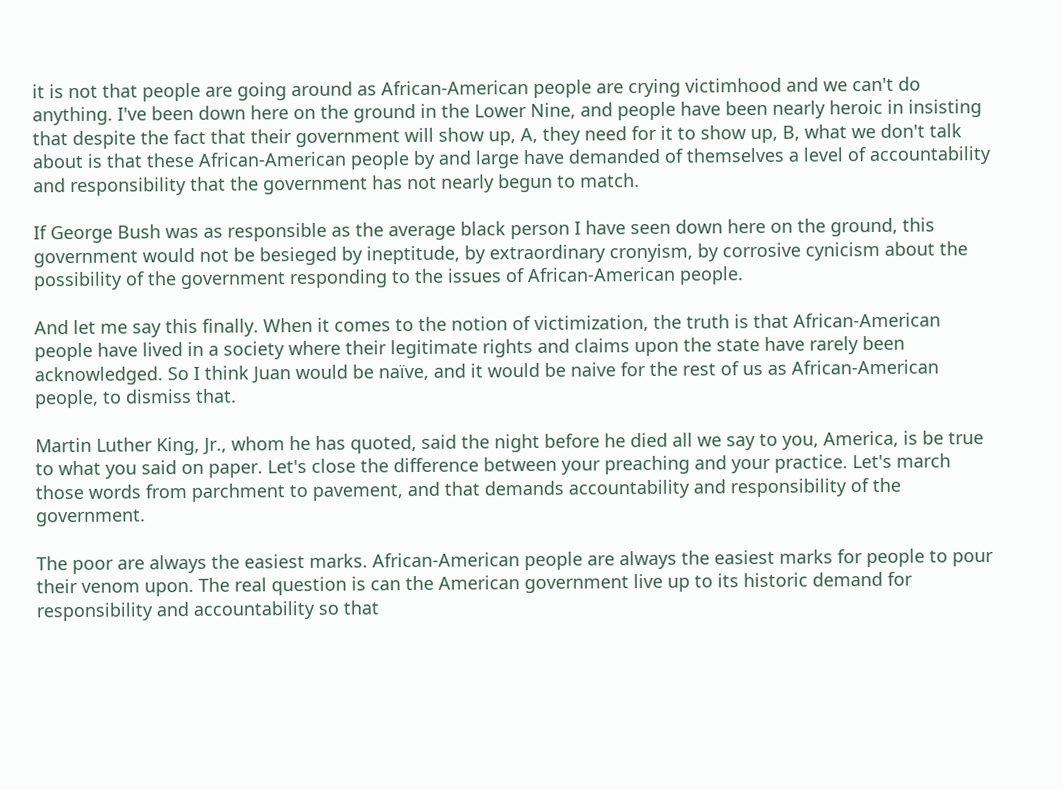it is not that people are going around as African-American people are crying victimhood and we can't do anything. I've been down here on the ground in the Lower Nine, and people have been nearly heroic in insisting that despite the fact that their government will show up, A, they need for it to show up, B, what we don't talk about is that these African-American people by and large have demanded of themselves a level of accountability and responsibility that the government has not nearly begun to match.

If George Bush was as responsible as the average black person I have seen down here on the ground, this government would not be besieged by ineptitude, by extraordinary cronyism, by corrosive cynicism about the possibility of the government responding to the issues of African-American people.

And let me say this finally. When it comes to the notion of victimization, the truth is that African-American people have lived in a society where their legitimate rights and claims upon the state have rarely been acknowledged. So I think Juan would be naïve, and it would be naive for the rest of us as African-American people, to dismiss that.

Martin Luther King, Jr., whom he has quoted, said the night before he died all we say to you, America, is be true to what you said on paper. Let's close the difference between your preaching and your practice. Let's march those words from parchment to pavement, and that demands accountability and responsibility of the government.

The poor are always the easiest marks. African-American people are always the easiest marks for people to pour their venom upon. The real question is can the American government live up to its historic demand for responsibility and accountability so that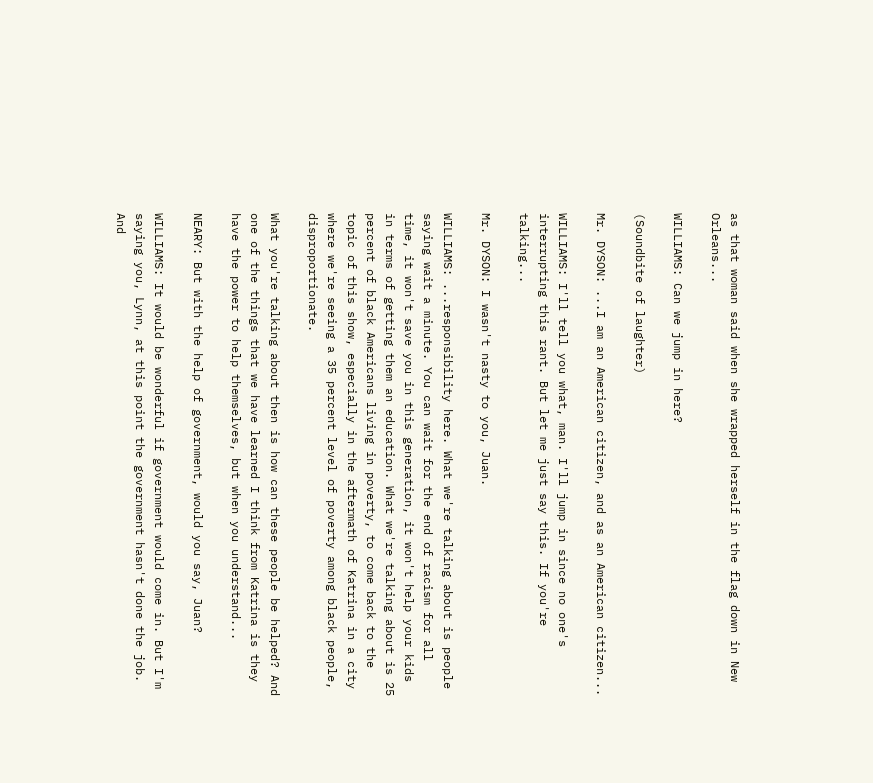as that woman said when she wrapped herself in the flag down in New Orleans...

WILLIAMS: Can we jump in here?

(Soundbite of laughter)

Mr. DYSON: ...I am an American citizen, and as an American citizen...

WILLIAMS: I'll tell you what, man. I'll jump in since no one's interrupting this rant. But let me just say this. If you're talking...

Mr. DYSON: I wasn't nasty to you, Juan.

WILLIAMS: ...responsibility here. What we're talking about is people saying wait a minute. You can wait for the end of racism for all time, it won't save you in this generation, it won't help your kids in terms of getting them an education. What we're talking about is 25 percent of black Americans living in poverty, to come back to the topic of this show, especially in the aftermath of Katrina in a city where we're seeing a 35 percent level of poverty among black people, disproportionate.

What you're talking about then is how can these people be helped? And one of the things that we have learned I think from Katrina is they have the power to help themselves, but when you understand...

NEARY: But with the help of government, would you say, Juan?

WILLIAMS: It would be wonderful if government would come in. But I'm saying you, Lynn, at this point the government hasn't done the job. And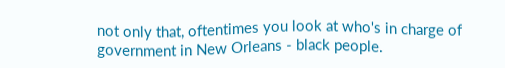not only that, oftentimes you look at who's in charge of government in New Orleans - black people.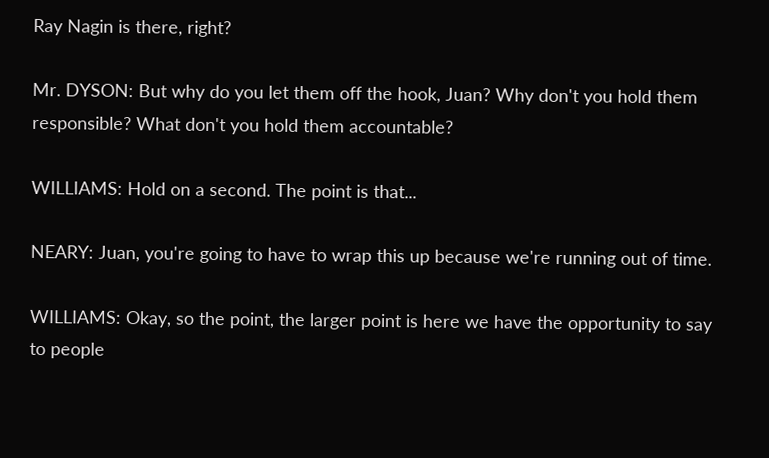Ray Nagin is there, right?

Mr. DYSON: But why do you let them off the hook, Juan? Why don't you hold them responsible? What don't you hold them accountable?

WILLIAMS: Hold on a second. The point is that...

NEARY: Juan, you're going to have to wrap this up because we're running out of time.

WILLIAMS: Okay, so the point, the larger point is here we have the opportunity to say to people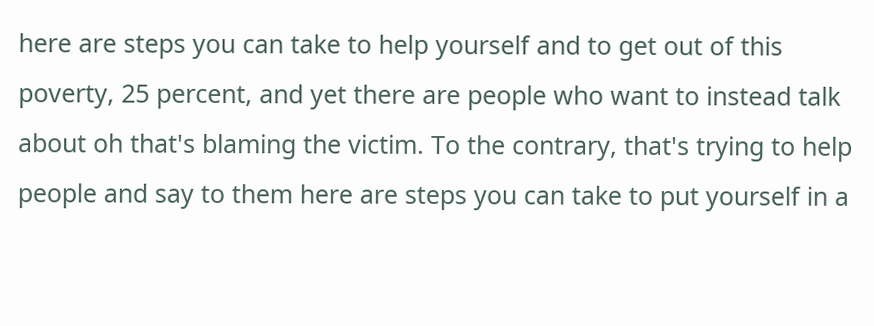here are steps you can take to help yourself and to get out of this poverty, 25 percent, and yet there are people who want to instead talk about oh that's blaming the victim. To the contrary, that's trying to help people and say to them here are steps you can take to put yourself in a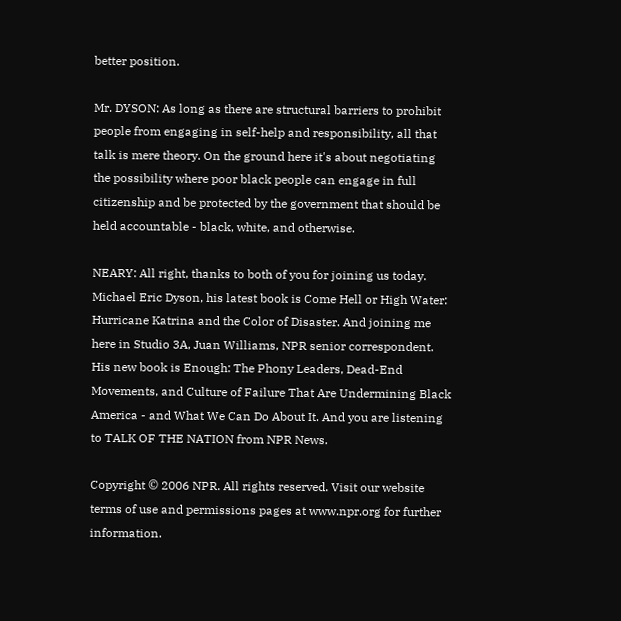better position.

Mr. DYSON: As long as there are structural barriers to prohibit people from engaging in self-help and responsibility, all that talk is mere theory. On the ground here it's about negotiating the possibility where poor black people can engage in full citizenship and be protected by the government that should be held accountable - black, white, and otherwise.

NEARY: All right, thanks to both of you for joining us today. Michael Eric Dyson, his latest book is Come Hell or High Water: Hurricane Katrina and the Color of Disaster. And joining me here in Studio 3A, Juan Williams, NPR senior correspondent. His new book is Enough: The Phony Leaders, Dead-End Movements, and Culture of Failure That Are Undermining Black America - and What We Can Do About It. And you are listening to TALK OF THE NATION from NPR News.

Copyright © 2006 NPR. All rights reserved. Visit our website terms of use and permissions pages at www.npr.org for further information.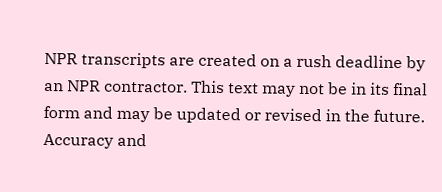NPR transcripts are created on a rush deadline by an NPR contractor. This text may not be in its final form and may be updated or revised in the future. Accuracy and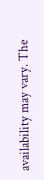availability may vary. The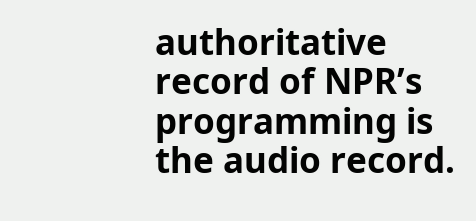authoritative record of NPR’s programming is the audio record.